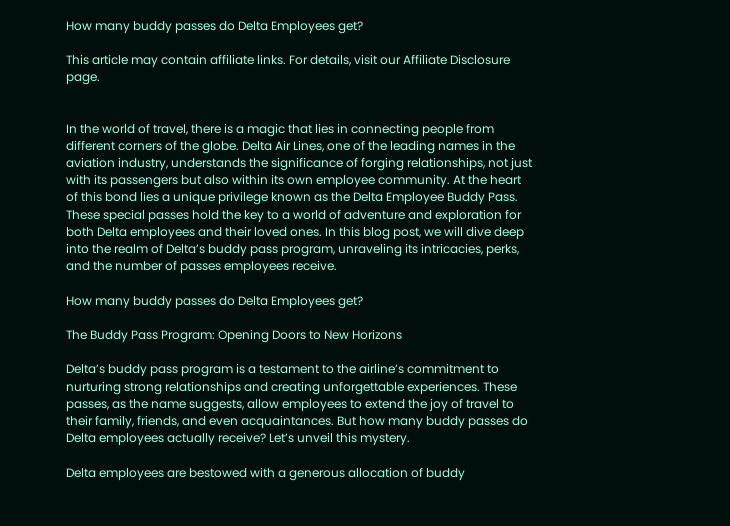How many buddy passes do Delta Employees get?

This article may contain affiliate links. For details, visit our Affiliate Disclosure page.


In the world of travel, there is a magic that lies in connecting people from different corners of the globe. Delta Air Lines, one of the leading names in the aviation industry, understands the significance of forging relationships, not just with its passengers but also within its own employee community. At the heart of this bond lies a unique privilege known as the Delta Employee Buddy Pass. These special passes hold the key to a world of adventure and exploration for both Delta employees and their loved ones. In this blog post, we will dive deep into the realm of Delta’s buddy pass program, unraveling its intricacies, perks, and the number of passes employees receive.

How many buddy passes do Delta Employees get?

The Buddy Pass Program: Opening Doors to New Horizons

Delta’s buddy pass program is a testament to the airline’s commitment to nurturing strong relationships and creating unforgettable experiences. These passes, as the name suggests, allow employees to extend the joy of travel to their family, friends, and even acquaintances. But how many buddy passes do Delta employees actually receive? Let’s unveil this mystery.

Delta employees are bestowed with a generous allocation of buddy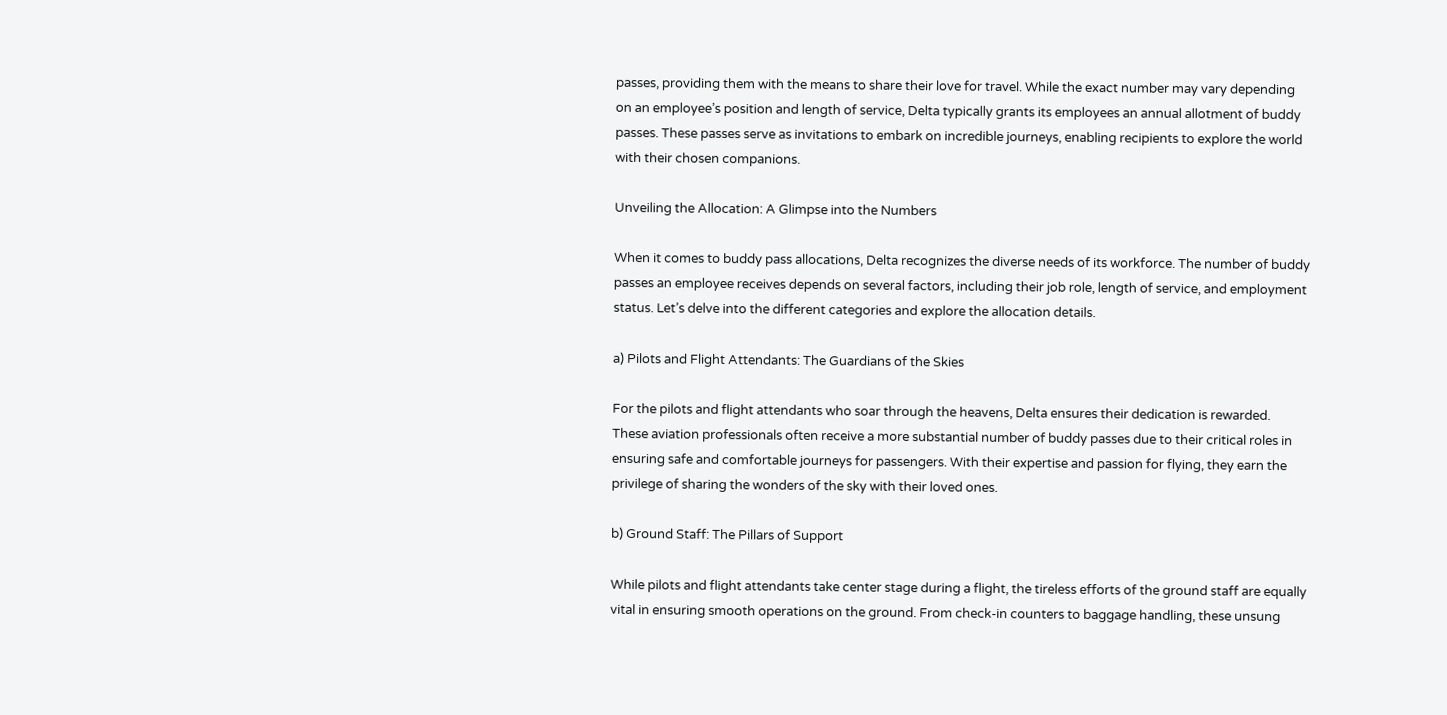passes, providing them with the means to share their love for travel. While the exact number may vary depending on an employee’s position and length of service, Delta typically grants its employees an annual allotment of buddy passes. These passes serve as invitations to embark on incredible journeys, enabling recipients to explore the world with their chosen companions.

Unveiling the Allocation: A Glimpse into the Numbers

When it comes to buddy pass allocations, Delta recognizes the diverse needs of its workforce. The number of buddy passes an employee receives depends on several factors, including their job role, length of service, and employment status. Let’s delve into the different categories and explore the allocation details.

a) Pilots and Flight Attendants: The Guardians of the Skies

For the pilots and flight attendants who soar through the heavens, Delta ensures their dedication is rewarded. These aviation professionals often receive a more substantial number of buddy passes due to their critical roles in ensuring safe and comfortable journeys for passengers. With their expertise and passion for flying, they earn the privilege of sharing the wonders of the sky with their loved ones.

b) Ground Staff: The Pillars of Support

While pilots and flight attendants take center stage during a flight, the tireless efforts of the ground staff are equally vital in ensuring smooth operations on the ground. From check-in counters to baggage handling, these unsung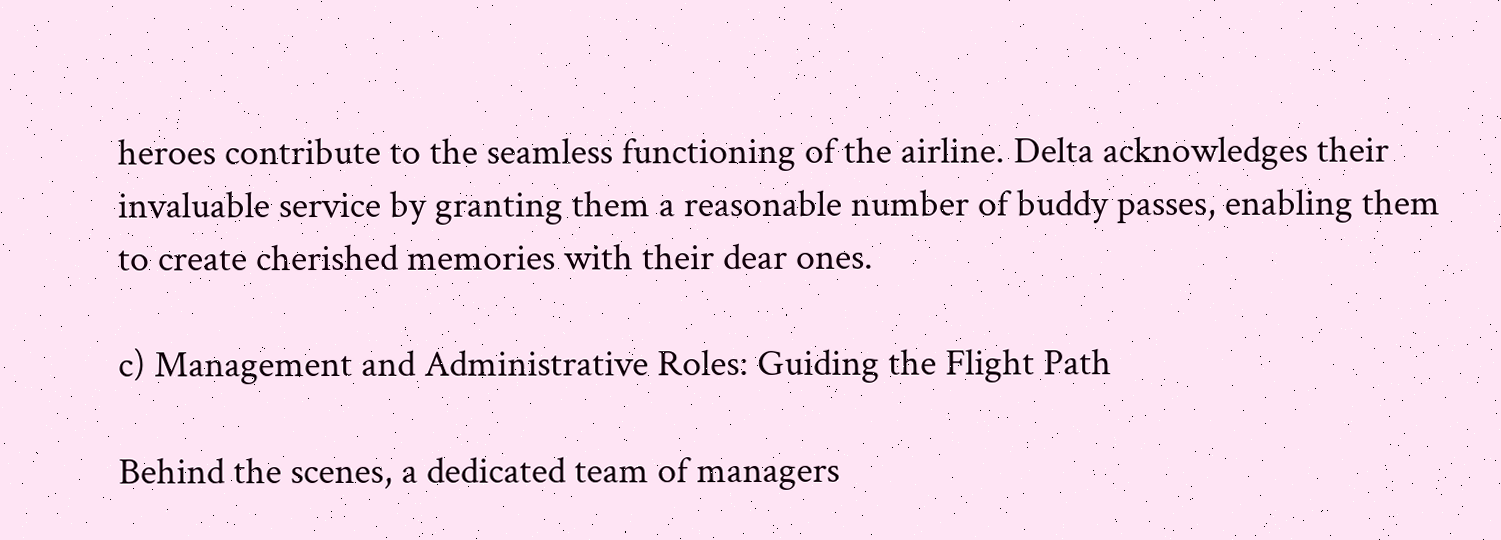heroes contribute to the seamless functioning of the airline. Delta acknowledges their invaluable service by granting them a reasonable number of buddy passes, enabling them to create cherished memories with their dear ones.

c) Management and Administrative Roles: Guiding the Flight Path

Behind the scenes, a dedicated team of managers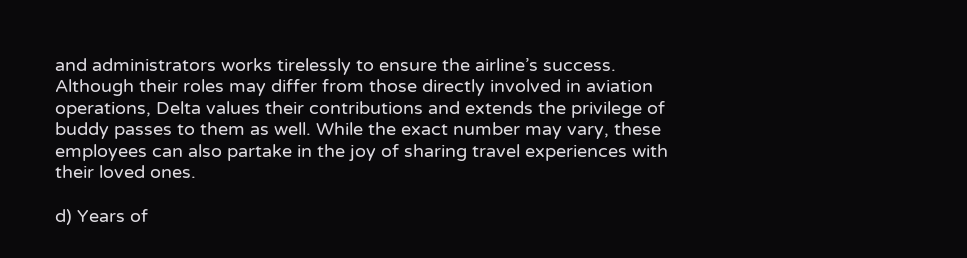and administrators works tirelessly to ensure the airline’s success. Although their roles may differ from those directly involved in aviation operations, Delta values their contributions and extends the privilege of buddy passes to them as well. While the exact number may vary, these employees can also partake in the joy of sharing travel experiences with their loved ones.

d) Years of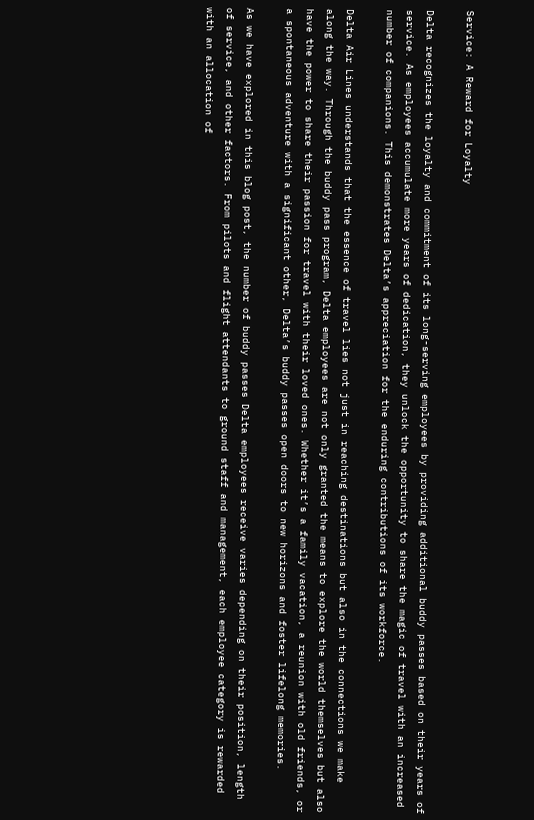Service: A Reward for Loyalty

Delta recognizes the loyalty and commitment of its long-serving employees by providing additional buddy passes based on their years of service. As employees accumulate more years of dedication, they unlock the opportunity to share the magic of travel with an increased number of companions. This demonstrates Delta’s appreciation for the enduring contributions of its workforce.

Delta Air Lines understands that the essence of travel lies not just in reaching destinations but also in the connections we make along the way. Through the buddy pass program, Delta employees are not only granted the means to explore the world themselves but also have the power to share their passion for travel with their loved ones. Whether it’s a family vacation, a reunion with old friends, or a spontaneous adventure with a significant other, Delta’s buddy passes open doors to new horizons and foster lifelong memories.

As we have explored in this blog post, the number of buddy passes Delta employees receive varies depending on their position, length of service, and other factors. From pilots and flight attendants to ground staff and management, each employee category is rewarded with an allocation of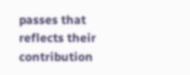passes that reflects their contribution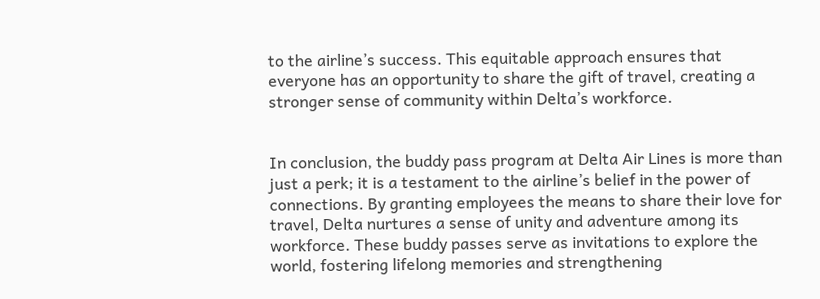to the airline’s success. This equitable approach ensures that everyone has an opportunity to share the gift of travel, creating a stronger sense of community within Delta’s workforce.


In conclusion, the buddy pass program at Delta Air Lines is more than just a perk; it is a testament to the airline’s belief in the power of connections. By granting employees the means to share their love for travel, Delta nurtures a sense of unity and adventure among its workforce. These buddy passes serve as invitations to explore the world, fostering lifelong memories and strengthening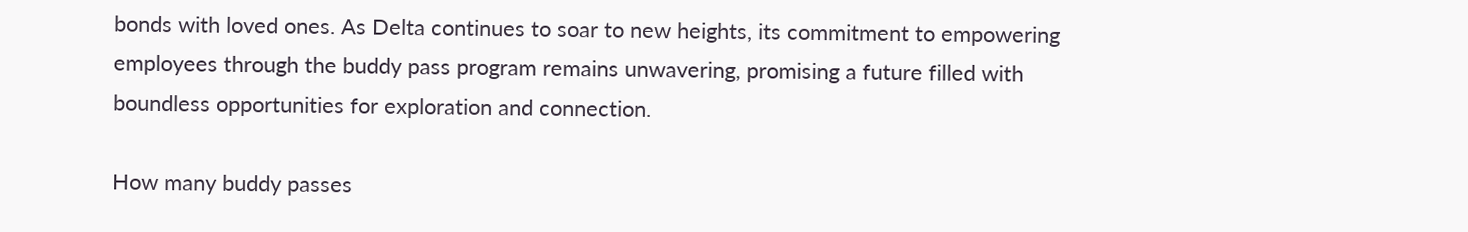bonds with loved ones. As Delta continues to soar to new heights, its commitment to empowering employees through the buddy pass program remains unwavering, promising a future filled with boundless opportunities for exploration and connection.

How many buddy passes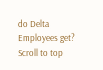do Delta Employees get?
Scroll to top